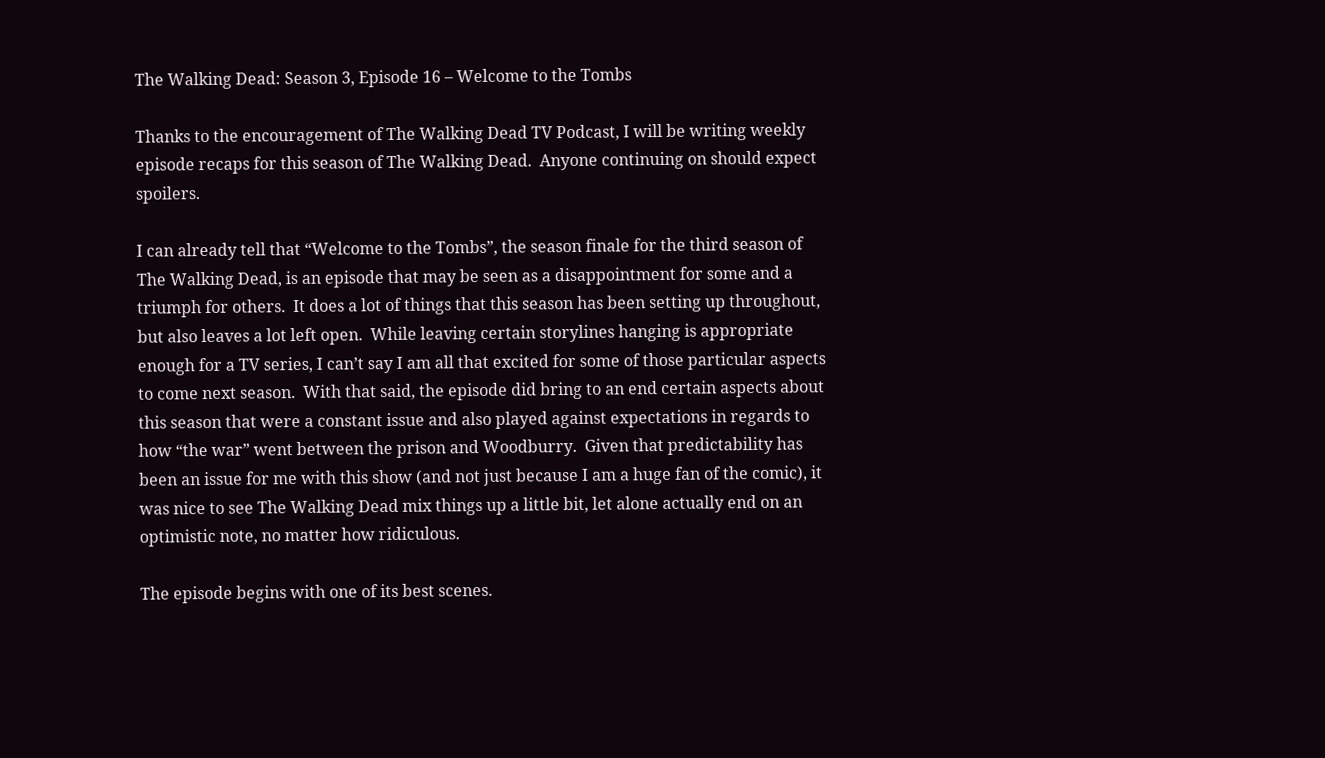The Walking Dead: Season 3, Episode 16 – Welcome to the Tombs

Thanks to the encouragement of The Walking Dead TV Podcast, I will be writing weekly episode recaps for this season of The Walking Dead.  Anyone continuing on should expect spoilers.

I can already tell that “Welcome to the Tombs”, the season finale for the third season of The Walking Dead, is an episode that may be seen as a disappointment for some and a triumph for others.  It does a lot of things that this season has been setting up throughout, but also leaves a lot left open.  While leaving certain storylines hanging is appropriate enough for a TV series, I can’t say I am all that excited for some of those particular aspects to come next season.  With that said, the episode did bring to an end certain aspects about this season that were a constant issue and also played against expectations in regards to how “the war” went between the prison and Woodburry.  Given that predictability has been an issue for me with this show (and not just because I am a huge fan of the comic), it was nice to see The Walking Dead mix things up a little bit, let alone actually end on an optimistic note, no matter how ridiculous.

The episode begins with one of its best scenes.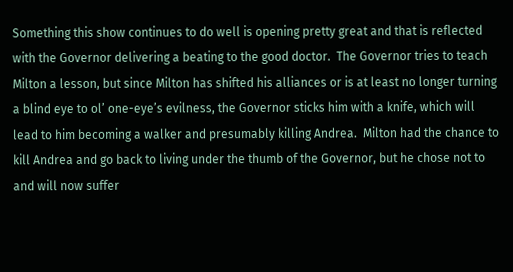Something this show continues to do well is opening pretty great and that is reflected with the Governor delivering a beating to the good doctor.  The Governor tries to teach Milton a lesson, but since Milton has shifted his alliances or is at least no longer turning a blind eye to ol’ one-eye’s evilness, the Governor sticks him with a knife, which will lead to him becoming a walker and presumably killing Andrea.  Milton had the chance to kill Andrea and go back to living under the thumb of the Governor, but he chose not to and will now suffer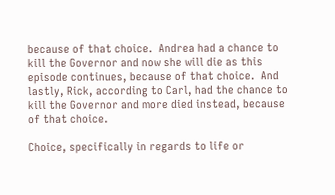because of that choice.  Andrea had a chance to kill the Governor and now she will die as this episode continues, because of that choice.  And lastly, Rick, according to Carl, had the chance to kill the Governor and more died instead, because of that choice.

Choice, specifically in regards to life or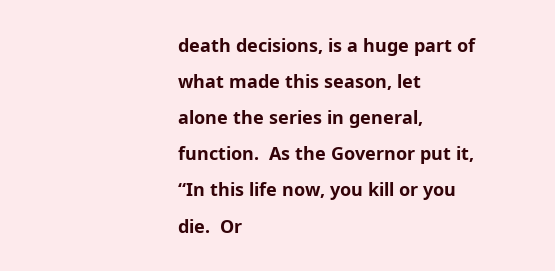death decisions, is a huge part of what made this season, let alone the series in general, function.  As the Governor put it, “In this life now, you kill or you die.  Or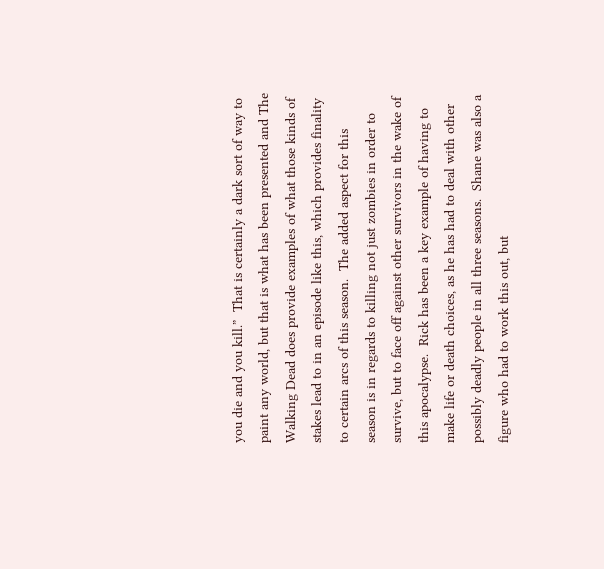you die and you kill.”  That is certainly a dark sort of way to paint any world, but that is what has been presented and The Walking Dead does provide examples of what those kinds of stakes lead to in an episode like this, which provides finality to certain arcs of this season.  The added aspect for this season is in regards to killing not just zombies in order to survive, but to face off against other survivors in the wake of this apocalypse.  Rick has been a key example of having to make life or death choices, as he has had to deal with other possibly deadly people in all three seasons.  Shane was also a figure who had to work this out, but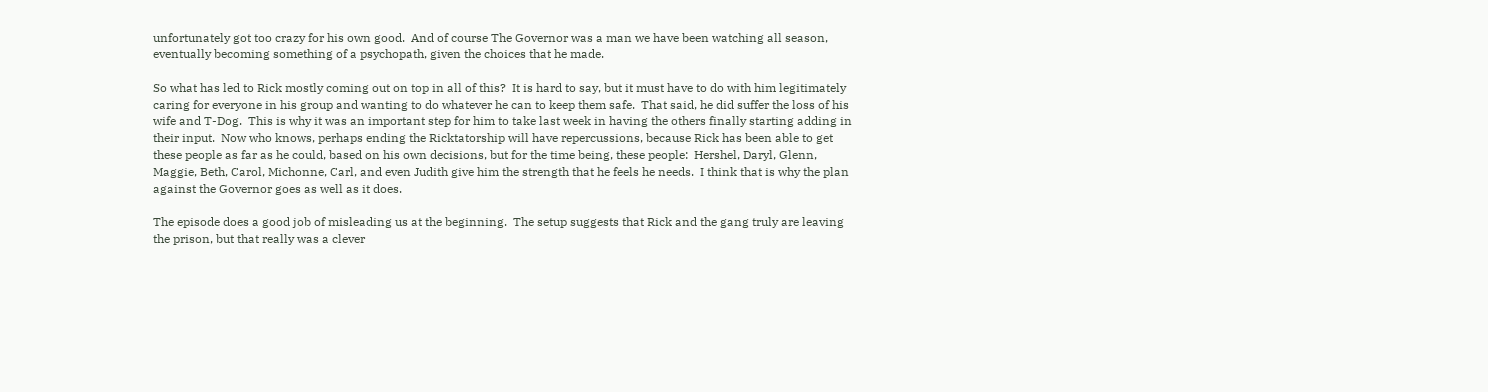unfortunately got too crazy for his own good.  And of course The Governor was a man we have been watching all season, eventually becoming something of a psychopath, given the choices that he made.

So what has led to Rick mostly coming out on top in all of this?  It is hard to say, but it must have to do with him legitimately caring for everyone in his group and wanting to do whatever he can to keep them safe.  That said, he did suffer the loss of his wife and T-Dog.  This is why it was an important step for him to take last week in having the others finally starting adding in their input.  Now who knows, perhaps ending the Ricktatorship will have repercussions, because Rick has been able to get these people as far as he could, based on his own decisions, but for the time being, these people:  Hershel, Daryl, Glenn, Maggie, Beth, Carol, Michonne, Carl, and even Judith give him the strength that he feels he needs.  I think that is why the plan against the Governor goes as well as it does.

The episode does a good job of misleading us at the beginning.  The setup suggests that Rick and the gang truly are leaving the prison, but that really was a clever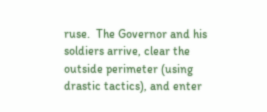ruse.  The Governor and his soldiers arrive, clear the outside perimeter (using drastic tactics), and enter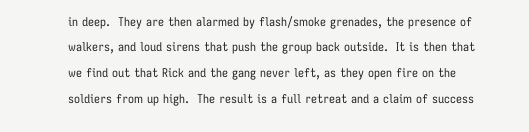in deep.  They are then alarmed by flash/smoke grenades, the presence of walkers, and loud sirens that push the group back outside.  It is then that we find out that Rick and the gang never left, as they open fire on the soldiers from up high.  The result is a full retreat and a claim of success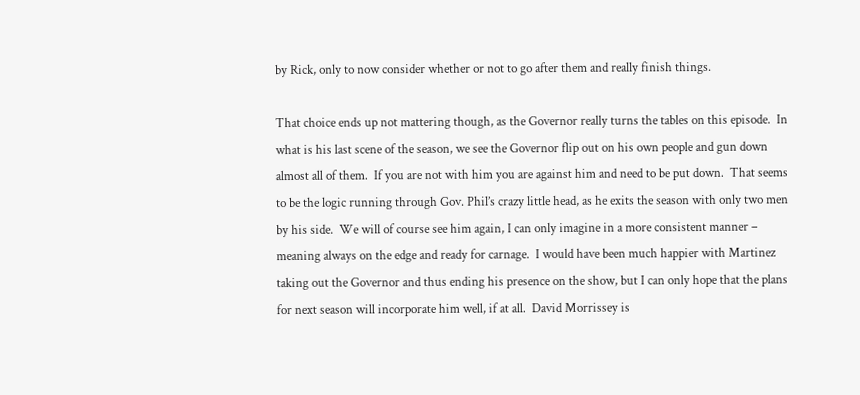by Rick, only to now consider whether or not to go after them and really finish things.

That choice ends up not mattering though, as the Governor really turns the tables on this episode.  In what is his last scene of the season, we see the Governor flip out on his own people and gun down almost all of them.  If you are not with him you are against him and need to be put down.  That seems to be the logic running through Gov. Phil’s crazy little head, as he exits the season with only two men by his side.  We will of course see him again, I can only imagine in a more consistent manner – meaning always on the edge and ready for carnage.  I would have been much happier with Martinez taking out the Governor and thus ending his presence on the show, but I can only hope that the plans for next season will incorporate him well, if at all.  David Morrissey is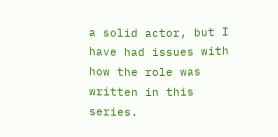a solid actor, but I have had issues with how the role was written in this series.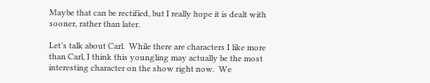Maybe that can be rectified, but I really hope it is dealt with sooner, rather than later.

Let’s talk about Carl.  While there are characters I like more than Carl, I think this youngling may actually be the most interesting character on the show right now.  We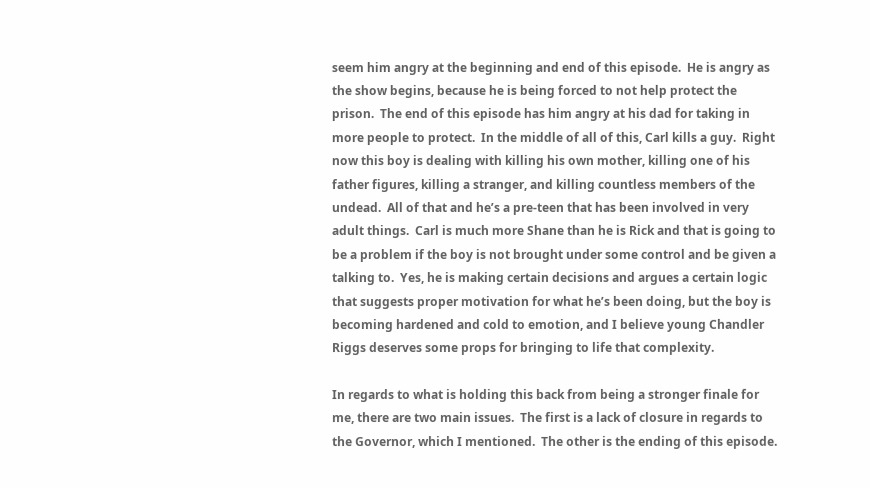seem him angry at the beginning and end of this episode.  He is angry as the show begins, because he is being forced to not help protect the prison.  The end of this episode has him angry at his dad for taking in more people to protect.  In the middle of all of this, Carl kills a guy.  Right now this boy is dealing with killing his own mother, killing one of his father figures, killing a stranger, and killing countless members of the undead.  All of that and he’s a pre-teen that has been involved in very adult things.  Carl is much more Shane than he is Rick and that is going to be a problem if the boy is not brought under some control and be given a talking to.  Yes, he is making certain decisions and argues a certain logic that suggests proper motivation for what he’s been doing, but the boy is becoming hardened and cold to emotion, and I believe young Chandler Riggs deserves some props for bringing to life that complexity.

In regards to what is holding this back from being a stronger finale for me, there are two main issues.  The first is a lack of closure in regards to the Governor, which I mentioned.  The other is the ending of this episode.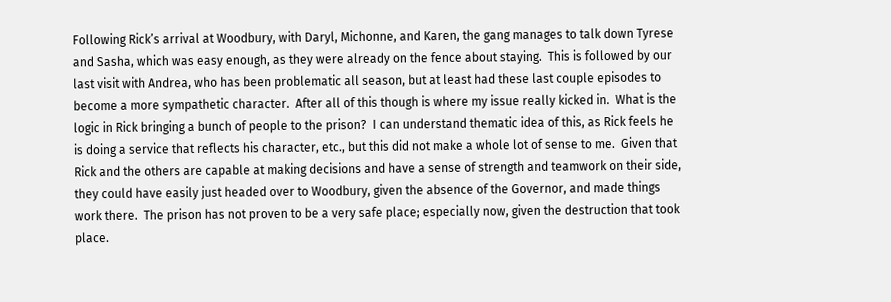Following Rick’s arrival at Woodbury, with Daryl, Michonne, and Karen, the gang manages to talk down Tyrese and Sasha, which was easy enough, as they were already on the fence about staying.  This is followed by our last visit with Andrea, who has been problematic all season, but at least had these last couple episodes to become a more sympathetic character.  After all of this though is where my issue really kicked in.  What is the logic in Rick bringing a bunch of people to the prison?  I can understand thematic idea of this, as Rick feels he is doing a service that reflects his character, etc., but this did not make a whole lot of sense to me.  Given that Rick and the others are capable at making decisions and have a sense of strength and teamwork on their side, they could have easily just headed over to Woodbury, given the absence of the Governor, and made things work there.  The prison has not proven to be a very safe place; especially now, given the destruction that took place.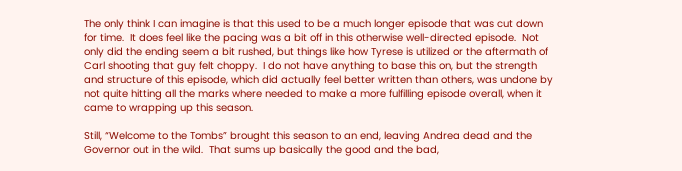The only think I can imagine is that this used to be a much longer episode that was cut down for time.  It does feel like the pacing was a bit off in this otherwise well-directed episode.  Not only did the ending seem a bit rushed, but things like how Tyrese is utilized or the aftermath of Carl shooting that guy felt choppy.  I do not have anything to base this on, but the strength and structure of this episode, which did actually feel better written than others, was undone by not quite hitting all the marks where needed to make a more fulfilling episode overall, when it came to wrapping up this season.

Still, “Welcome to the Tombs” brought this season to an end, leaving Andrea dead and the Governor out in the wild.  That sums up basically the good and the bad,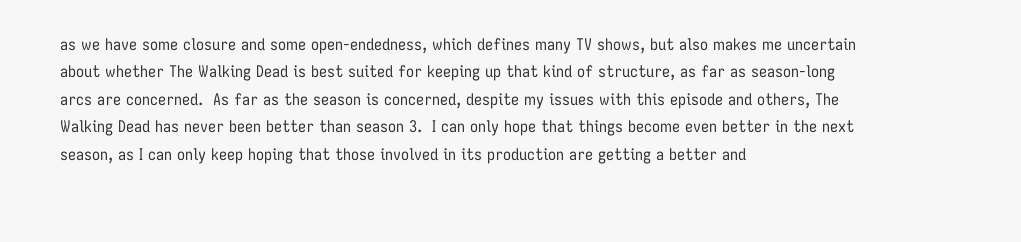as we have some closure and some open-endedness, which defines many TV shows, but also makes me uncertain about whether The Walking Dead is best suited for keeping up that kind of structure, as far as season-long arcs are concerned.  As far as the season is concerned, despite my issues with this episode and others, The Walking Dead has never been better than season 3.  I can only hope that things become even better in the next season, as I can only keep hoping that those involved in its production are getting a better and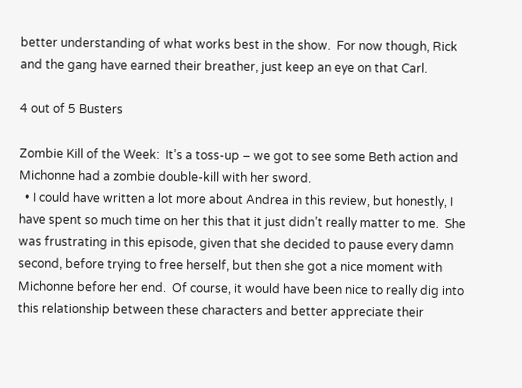better understanding of what works best in the show.  For now though, Rick and the gang have earned their breather, just keep an eye on that Carl.

4 out of 5 Busters

Zombie Kill of the Week:  It’s a toss-up – we got to see some Beth action and Michonne had a zombie double-kill with her sword.
  • I could have written a lot more about Andrea in this review, but honestly, I have spent so much time on her this that it just didn’t really matter to me.  She was frustrating in this episode, given that she decided to pause every damn second, before trying to free herself, but then she got a nice moment with Michonne before her end.  Of course, it would have been nice to really dig into this relationship between these characters and better appreciate their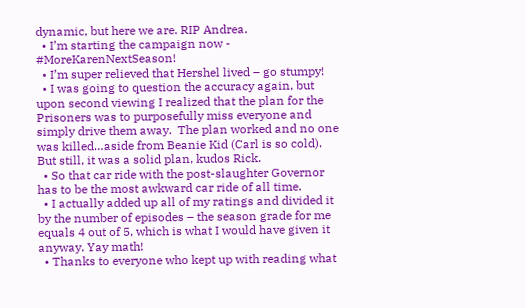dynamic, but here we are. RIP Andrea.
  • I’m starting the campaign now - #MoreKarenNextSeason!
  • I’m super relieved that Hershel lived – go stumpy!
  • I was going to question the accuracy again, but upon second viewing I realized that the plan for the Prisoners was to purposefully miss everyone and simply drive them away.  The plan worked and no one was killed…aside from Beanie Kid (Carl is so cold).  But still, it was a solid plan, kudos Rick.
  • So that car ride with the post-slaughter Governor has to be the most awkward car ride of all time.
  • I actually added up all of my ratings and divided it by the number of episodes – the season grade for me equals 4 out of 5, which is what I would have given it anyway. Yay math!
  • Thanks to everyone who kept up with reading what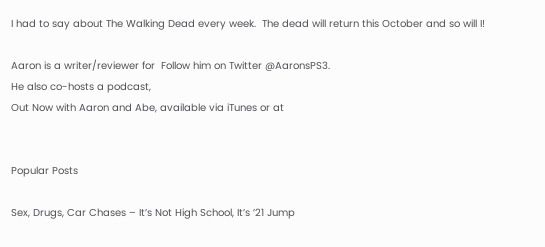I had to say about The Walking Dead every week.  The dead will return this October and so will I!

Aaron is a writer/reviewer for  Follow him on Twitter @AaronsPS3.
He also co-hosts a podcast,
Out Now with Aaron and Abe, available via iTunes or at


Popular Posts

Sex, Drugs, Car Chases – It’s Not High School, It’s ’21 Jump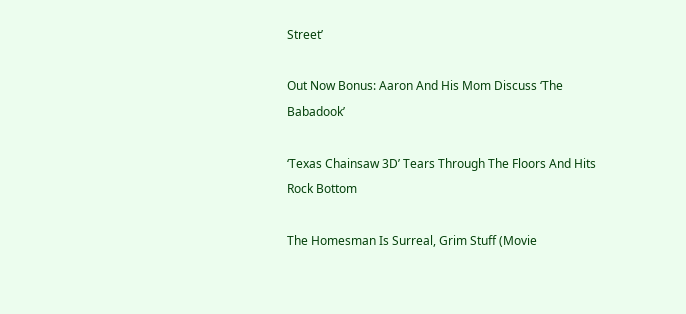Street’

Out Now Bonus: Aaron And His Mom Discuss ‘The Babadook’

‘Texas Chainsaw 3D’ Tears Through The Floors And Hits Rock Bottom

The Homesman Is Surreal, Grim Stuff (Movie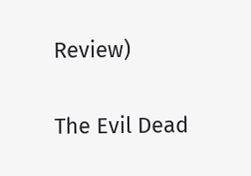Review)

The Evil Dead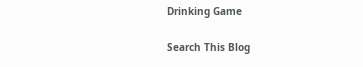Drinking Game

Search This Blog